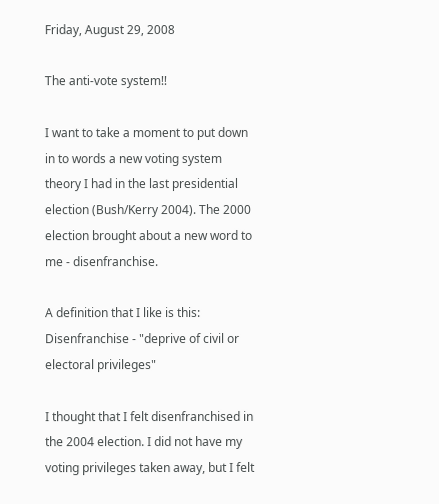Friday, August 29, 2008

The anti-vote system!!

I want to take a moment to put down in to words a new voting system theory I had in the last presidential election (Bush/Kerry 2004). The 2000 election brought about a new word to me - disenfranchise.

A definition that I like is this:
Disenfranchise - "deprive of civil or electoral privileges"

I thought that I felt disenfranchised in the 2004 election. I did not have my voting privileges taken away, but I felt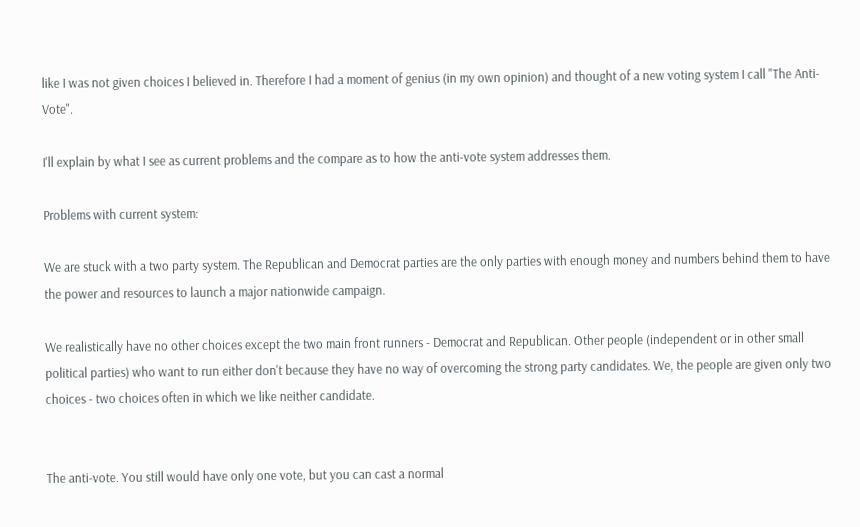like I was not given choices I believed in. Therefore I had a moment of genius (in my own opinion) and thought of a new voting system I call "The Anti-Vote".

I'll explain by what I see as current problems and the compare as to how the anti-vote system addresses them.

Problems with current system:

We are stuck with a two party system. The Republican and Democrat parties are the only parties with enough money and numbers behind them to have the power and resources to launch a major nationwide campaign.

We realistically have no other choices except the two main front runners - Democrat and Republican. Other people (independent or in other small political parties) who want to run either don't because they have no way of overcoming the strong party candidates. We, the people are given only two choices - two choices often in which we like neither candidate.


The anti-vote. You still would have only one vote, but you can cast a normal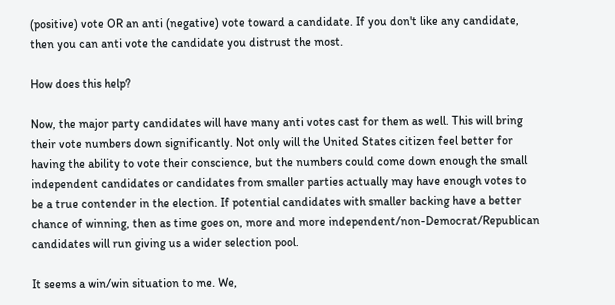(positive) vote OR an anti (negative) vote toward a candidate. If you don't like any candidate, then you can anti vote the candidate you distrust the most.

How does this help?

Now, the major party candidates will have many anti votes cast for them as well. This will bring their vote numbers down significantly. Not only will the United States citizen feel better for having the ability to vote their conscience, but the numbers could come down enough the small independent candidates or candidates from smaller parties actually may have enough votes to be a true contender in the election. If potential candidates with smaller backing have a better chance of winning, then as time goes on, more and more independent/non-Democrat/Republican candidates will run giving us a wider selection pool.

It seems a win/win situation to me. We,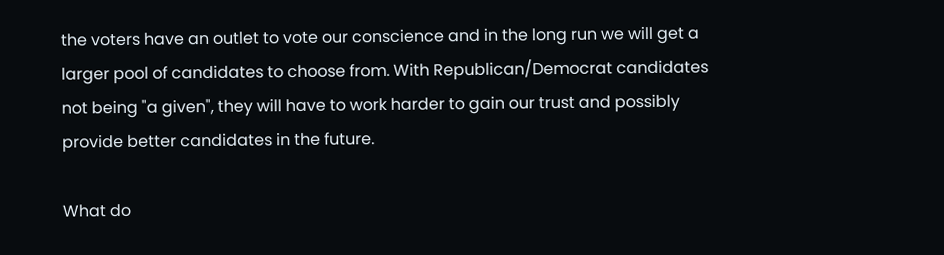the voters have an outlet to vote our conscience and in the long run we will get a larger pool of candidates to choose from. With Republican/Democrat candidates not being "a given", they will have to work harder to gain our trust and possibly provide better candidates in the future.

What do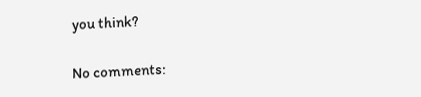you think?

No comments: